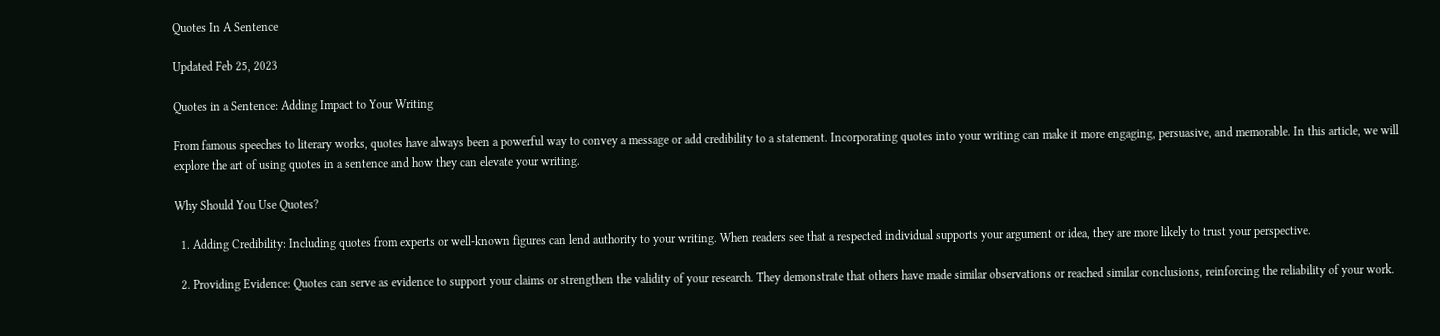Quotes In A Sentence

Updated Feb 25, 2023

Quotes in a Sentence: Adding Impact to Your Writing

From famous speeches to literary works, quotes have always been a powerful way to convey a message or add credibility to a statement. Incorporating quotes into your writing can make it more engaging, persuasive, and memorable. In this article, we will explore the art of using quotes in a sentence and how they can elevate your writing.

Why Should You Use Quotes?

  1. Adding Credibility: Including quotes from experts or well-known figures can lend authority to your writing. When readers see that a respected individual supports your argument or idea, they are more likely to trust your perspective.

  2. Providing Evidence: Quotes can serve as evidence to support your claims or strengthen the validity of your research. They demonstrate that others have made similar observations or reached similar conclusions, reinforcing the reliability of your work.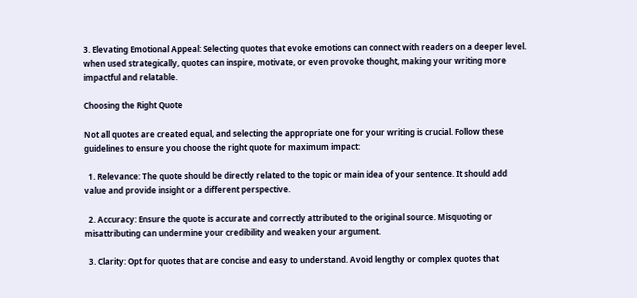3. Elevating Emotional Appeal: Selecting quotes that evoke emotions can connect with readers on a deeper level. when used strategically, quotes can inspire, motivate, or even provoke thought, making your writing more impactful and relatable.

Choosing the Right Quote

Not all quotes are created equal, and selecting the appropriate one for your writing is crucial. Follow these guidelines to ensure you choose the right quote for maximum impact:

  1. Relevance: The quote should be directly related to the topic or main idea of your sentence. It should add value and provide insight or a different perspective.

  2. Accuracy: Ensure the quote is accurate and correctly attributed to the original source. Misquoting or misattributing can undermine your credibility and weaken your argument.

  3. Clarity: Opt for quotes that are concise and easy to understand. Avoid lengthy or complex quotes that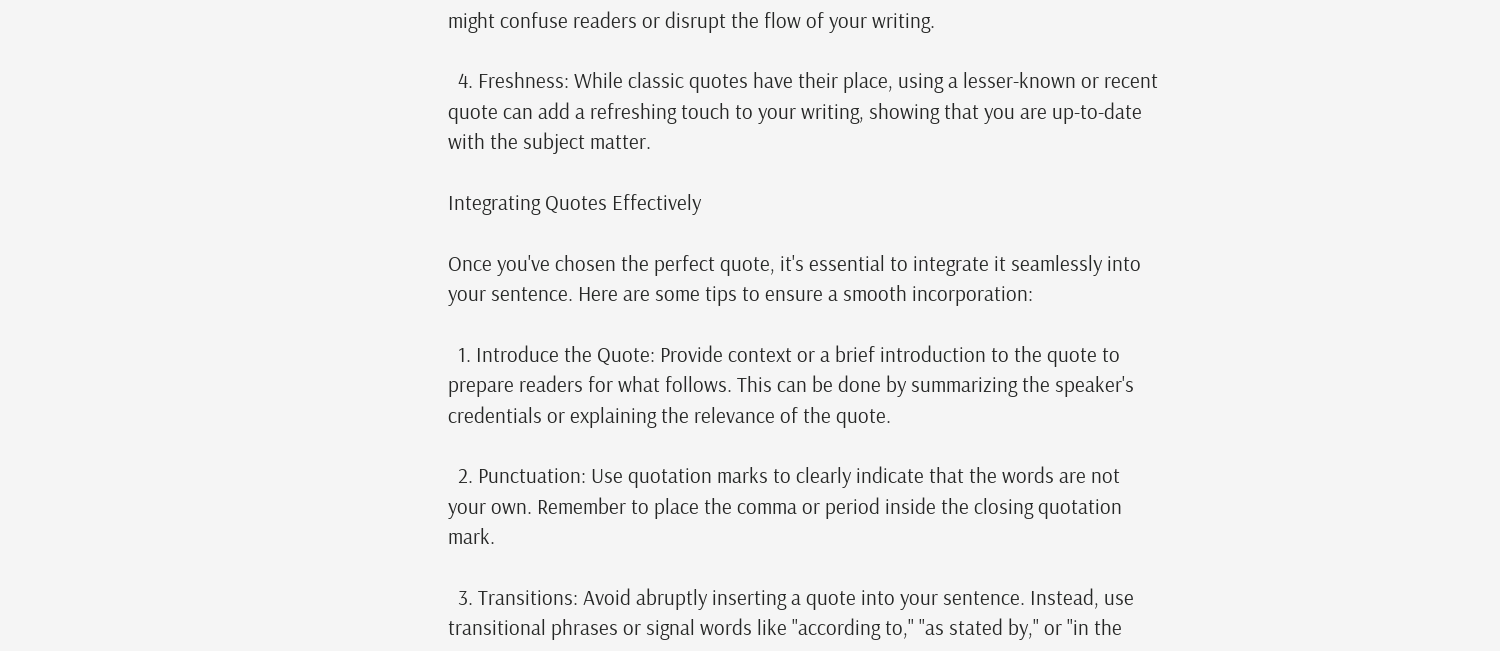might confuse readers or disrupt the flow of your writing.

  4. Freshness: While classic quotes have their place, using a lesser-known or recent quote can add a refreshing touch to your writing, showing that you are up-to-date with the subject matter.

Integrating Quotes Effectively

Once you've chosen the perfect quote, it's essential to integrate it seamlessly into your sentence. Here are some tips to ensure a smooth incorporation:

  1. Introduce the Quote: Provide context or a brief introduction to the quote to prepare readers for what follows. This can be done by summarizing the speaker's credentials or explaining the relevance of the quote.

  2. Punctuation: Use quotation marks to clearly indicate that the words are not your own. Remember to place the comma or period inside the closing quotation mark.

  3. Transitions: Avoid abruptly inserting a quote into your sentence. Instead, use transitional phrases or signal words like "according to," "as stated by," or "in the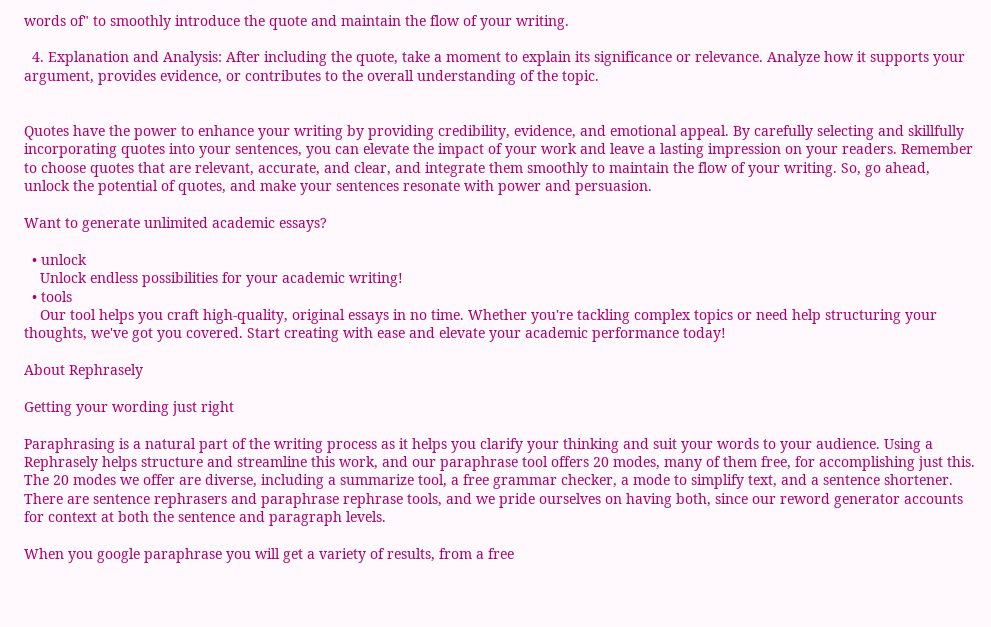words of" to smoothly introduce the quote and maintain the flow of your writing.

  4. Explanation and Analysis: After including the quote, take a moment to explain its significance or relevance. Analyze how it supports your argument, provides evidence, or contributes to the overall understanding of the topic.


Quotes have the power to enhance your writing by providing credibility, evidence, and emotional appeal. By carefully selecting and skillfully incorporating quotes into your sentences, you can elevate the impact of your work and leave a lasting impression on your readers. Remember to choose quotes that are relevant, accurate, and clear, and integrate them smoothly to maintain the flow of your writing. So, go ahead, unlock the potential of quotes, and make your sentences resonate with power and persuasion.

Want to generate unlimited academic essays?

  • unlock
    Unlock endless possibilities for your academic writing!
  • tools
    Our tool helps you craft high-quality, original essays in no time. Whether you're tackling complex topics or need help structuring your thoughts, we've got you covered. Start creating with ease and elevate your academic performance today!

About Rephrasely

Getting your wording just right

Paraphrasing is a natural part of the writing process as it helps you clarify your thinking and suit your words to your audience. Using a Rephrasely helps structure and streamline this work, and our paraphrase tool offers 20 modes, many of them free, for accomplishing just this. The 20 modes we offer are diverse, including a summarize tool, a free grammar checker, a mode to simplify text, and a sentence shortener. There are sentence rephrasers and paraphrase rephrase tools, and we pride ourselves on having both, since our reword generator accounts for context at both the sentence and paragraph levels.

When you google paraphrase you will get a variety of results, from a free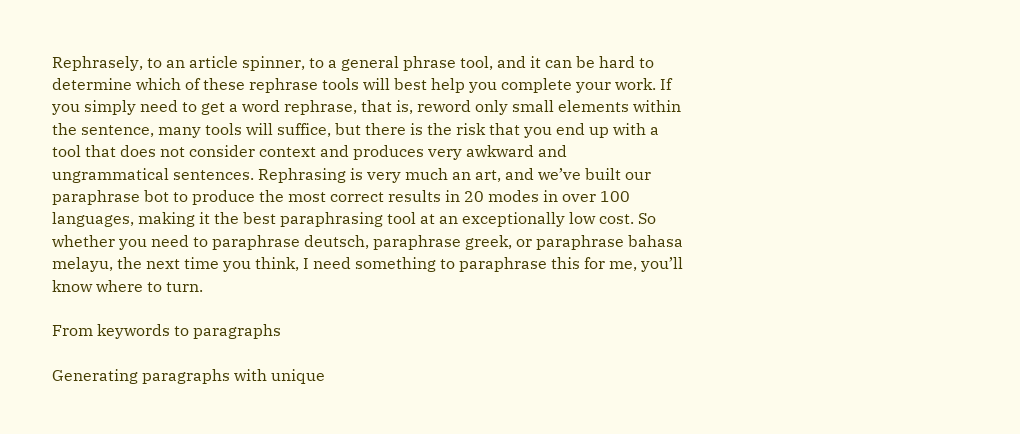Rephrasely, to an article spinner, to a general phrase tool, and it can be hard to determine which of these rephrase tools will best help you complete your work. If you simply need to get a word rephrase, that is, reword only small elements within the sentence, many tools will suffice, but there is the risk that you end up with a tool that does not consider context and produces very awkward and ungrammatical sentences. Rephrasing is very much an art, and we’ve built our paraphrase bot to produce the most correct results in 20 modes in over 100 languages, making it the best paraphrasing tool at an exceptionally low cost. So whether you need to paraphrase deutsch, paraphrase greek, or paraphrase bahasa melayu, the next time you think, I need something to paraphrase this for me, you’ll know where to turn.

From keywords to paragraphs

Generating paragraphs with unique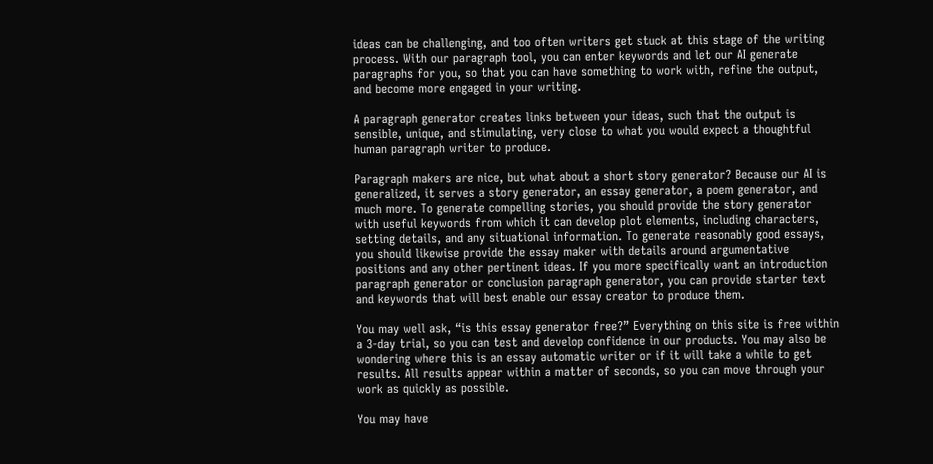ideas can be challenging, and too often writers get stuck at this stage of the writing process. With our paragraph tool, you can enter keywords and let our AI generate paragraphs for you, so that you can have something to work with, refine the output, and become more engaged in your writing.

A paragraph generator creates links between your ideas, such that the output is sensible, unique, and stimulating, very close to what you would expect a thoughtful human paragraph writer to produce.

Paragraph makers are nice, but what about a short story generator? Because our AI is generalized, it serves a story generator, an essay generator, a poem generator, and much more. To generate compelling stories, you should provide the story generator with useful keywords from which it can develop plot elements, including characters, setting details, and any situational information. To generate reasonably good essays, you should likewise provide the essay maker with details around argumentative positions and any other pertinent ideas. If you more specifically want an introduction paragraph generator or conclusion paragraph generator, you can provide starter text and keywords that will best enable our essay creator to produce them.

You may well ask, “is this essay generator free?” Everything on this site is free within a 3-day trial, so you can test and develop confidence in our products. You may also be wondering where this is an essay automatic writer or if it will take a while to get results. All results appear within a matter of seconds, so you can move through your work as quickly as possible.

You may have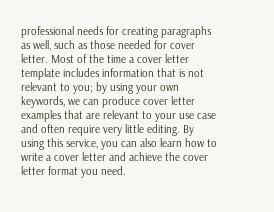professional needs for creating paragraphs as well, such as those needed for cover letter. Most of the time a cover letter template includes information that is not relevant to you; by using your own keywords, we can produce cover letter examples that are relevant to your use case and often require very little editing. By using this service, you can also learn how to write a cover letter and achieve the cover letter format you need.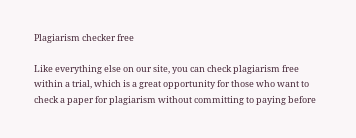Plagiarism checker free

Like everything else on our site, you can check plagiarism free within a trial, which is a great opportunity for those who want to check a paper for plagiarism without committing to paying before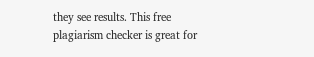they see results. This free plagiarism checker is great for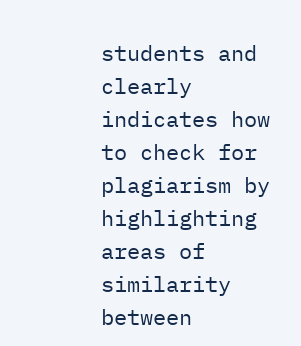students and clearly indicates how to check for plagiarism by highlighting areas of similarity between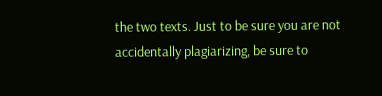the two texts. Just to be sure you are not accidentally plagiarizing, be sure to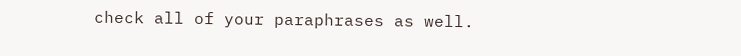check all of your paraphrases as well.